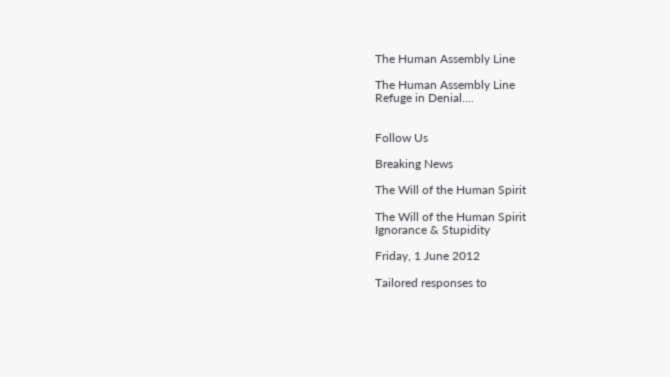The Human Assembly Line

The Human Assembly Line
Refuge in Denial....


Follow Us

Breaking News

The Will of the Human Spirit

The Will of the Human Spirit
Ignorance & Stupidity

Friday, 1 June 2012

Tailored responses to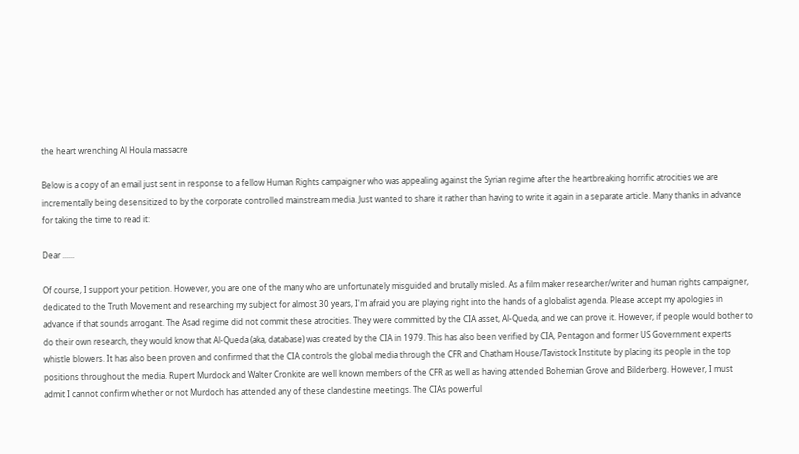the heart wrenching Al Houla massacre

Below is a copy of an email just sent in response to a fellow Human Rights campaigner who was appealing against the Syrian regime after the heartbreaking horrific atrocities we are incrementally being desensitized to by the corporate controlled mainstream media. Just wanted to share it rather than having to write it again in a separate article. Many thanks in advance for taking the time to read it:

Dear ......

Of course, I support your petition. However, you are one of the many who are unfortunately misguided and brutally misled. As a film maker researcher/writer and human rights campaigner, dedicated to the Truth Movement and researching my subject for almost 30 years, I'm afraid you are playing right into the hands of a globalist agenda. Please accept my apologies in advance if that sounds arrogant. The Asad regime did not commit these atrocities. They were committed by the CIA asset, Al-Queda, and we can prove it. However, if people would bother to do their own research, they would know that Al-Queda (aka, database) was created by the CIA in 1979. This has also been verified by CIA, Pentagon and former US Government experts whistle blowers. It has also been proven and confirmed that the CIA controls the global media through the CFR and Chatham House/Tavistock Institute by placing its people in the top positions throughout the media. Rupert Murdock and Walter Cronkite are well known members of the CFR as well as having attended Bohemian Grove and Bilderberg. However, I must admit I cannot confirm whether or not Murdoch has attended any of these clandestine meetings. The CIAs powerful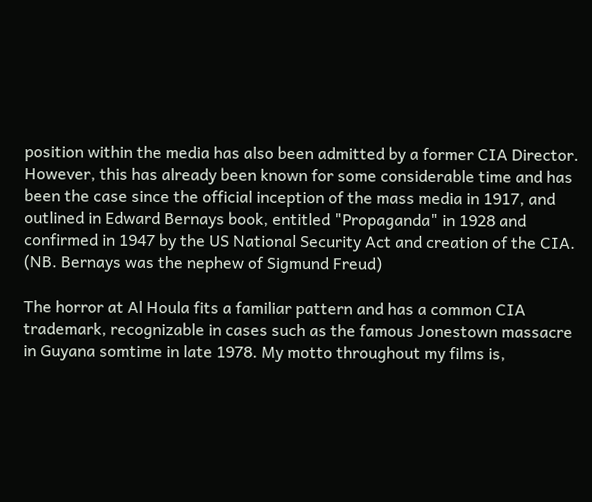position within the media has also been admitted by a former CIA Director. However, this has already been known for some considerable time and has been the case since the official inception of the mass media in 1917, and outlined in Edward Bernays book, entitled "Propaganda" in 1928 and confirmed in 1947 by the US National Security Act and creation of the CIA. (NB. Bernays was the nephew of Sigmund Freud)

The horror at Al Houla fits a familiar pattern and has a common CIA trademark, recognizable in cases such as the famous Jonestown massacre in Guyana somtime in late 1978. My motto throughout my films is,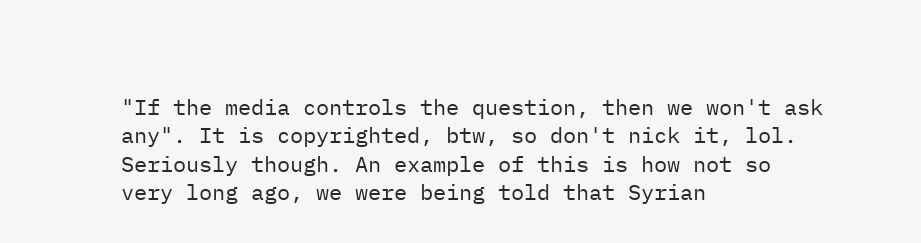"If the media controls the question, then we won't ask any". It is copyrighted, btw, so don't nick it, lol. Seriously though. An example of this is how not so very long ago, we were being told that Syrian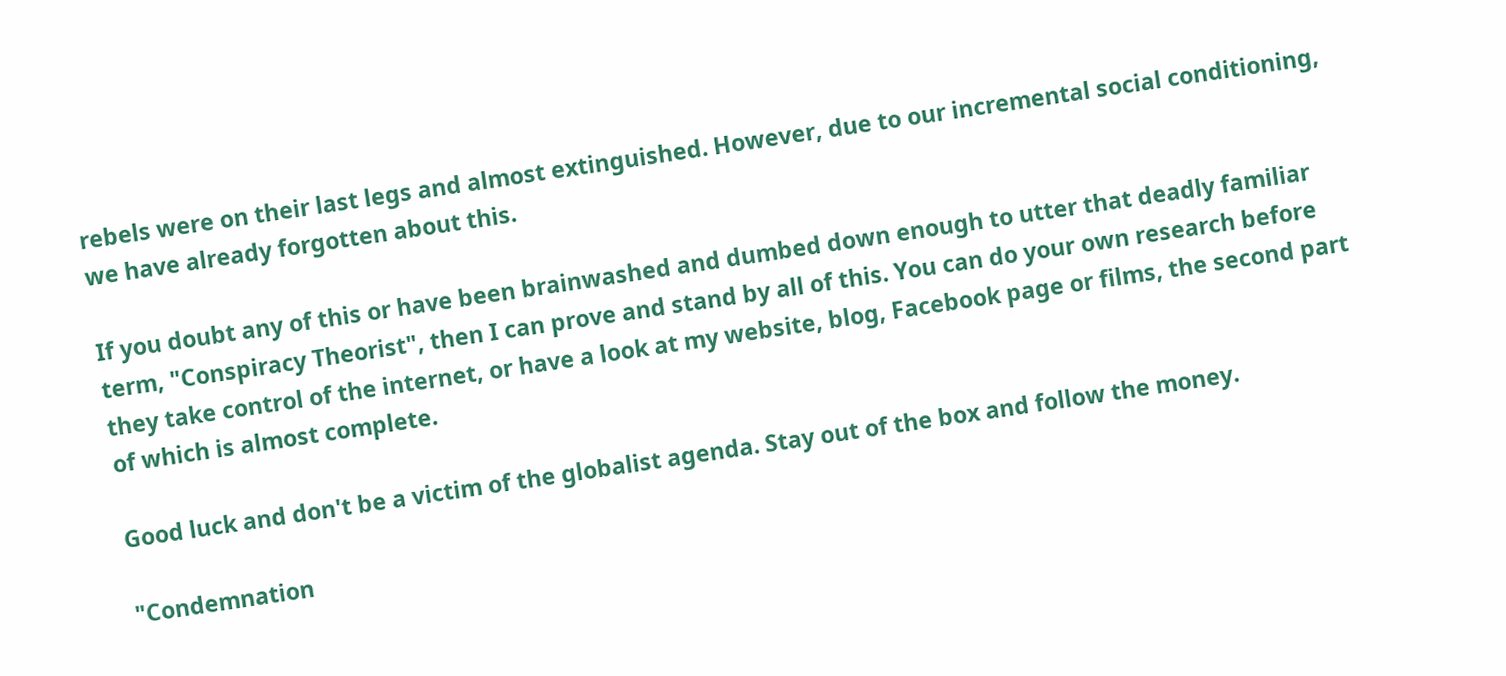rebels were on their last legs and almost extinguished. However, due to our incremental social conditioning, we have already forgotten about this.

If you doubt any of this or have been brainwashed and dumbed down enough to utter that deadly familiar term, "Conspiracy Theorist", then I can prove and stand by all of this. You can do your own research before they take control of the internet, or have a look at my website, blog, Facebook page or films, the second part of which is almost complete.

Good luck and don't be a victim of the globalist agenda. Stay out of the box and follow the money.

"Condemnation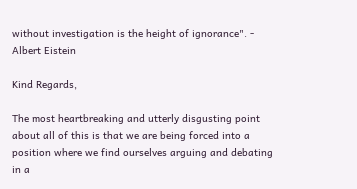without investigation is the height of ignorance". - Albert Eistein

Kind Regards,

The most heartbreaking and utterly disgusting point about all of this is that we are being forced into a position where we find ourselves arguing and debating in a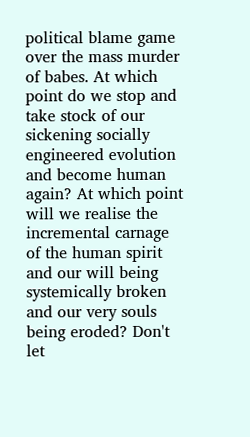political blame game over the mass murder of babes. At which point do we stop and take stock of our sickening socially engineered evolution and become human again? At which point will we realise the incremental carnage of the human spirit and our will being systemically broken and our very souls being eroded? Don't let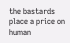the bastards place a price on human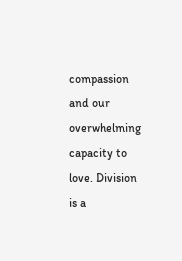compassion and our overwhelming capacity to love. Division is a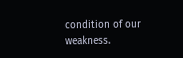condition of our weakness.